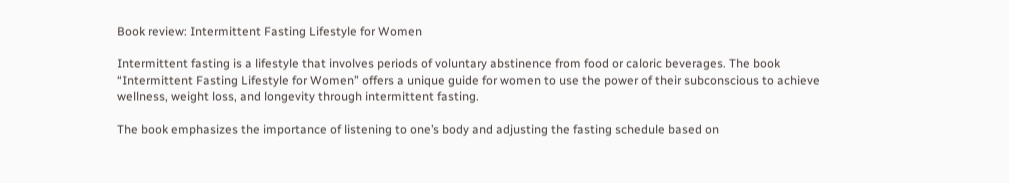Book review: Intermittent Fasting Lifestyle for Women

Intermittent fasting is a lifestyle that involves periods of voluntary abstinence from food or caloric beverages. The book “Intermittent Fasting Lifestyle for Women” offers a unique guide for women to use the power of their subconscious to achieve wellness, weight loss, and longevity through intermittent fasting.

The book emphasizes the importance of listening to one’s body and adjusting the fasting schedule based on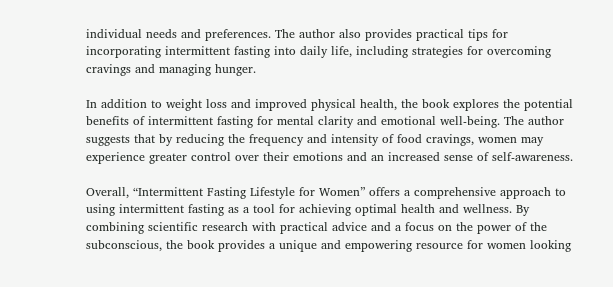individual needs and preferences. The author also provides practical tips for incorporating intermittent fasting into daily life, including strategies for overcoming cravings and managing hunger.

In addition to weight loss and improved physical health, the book explores the potential benefits of intermittent fasting for mental clarity and emotional well-being. The author suggests that by reducing the frequency and intensity of food cravings, women may experience greater control over their emotions and an increased sense of self-awareness.

Overall, “Intermittent Fasting Lifestyle for Women” offers a comprehensive approach to using intermittent fasting as a tool for achieving optimal health and wellness. By combining scientific research with practical advice and a focus on the power of the subconscious, the book provides a unique and empowering resource for women looking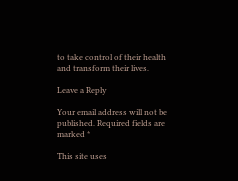to take control of their health and transform their lives.

Leave a Reply

Your email address will not be published. Required fields are marked *

This site uses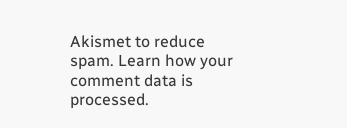Akismet to reduce spam. Learn how your comment data is processed.